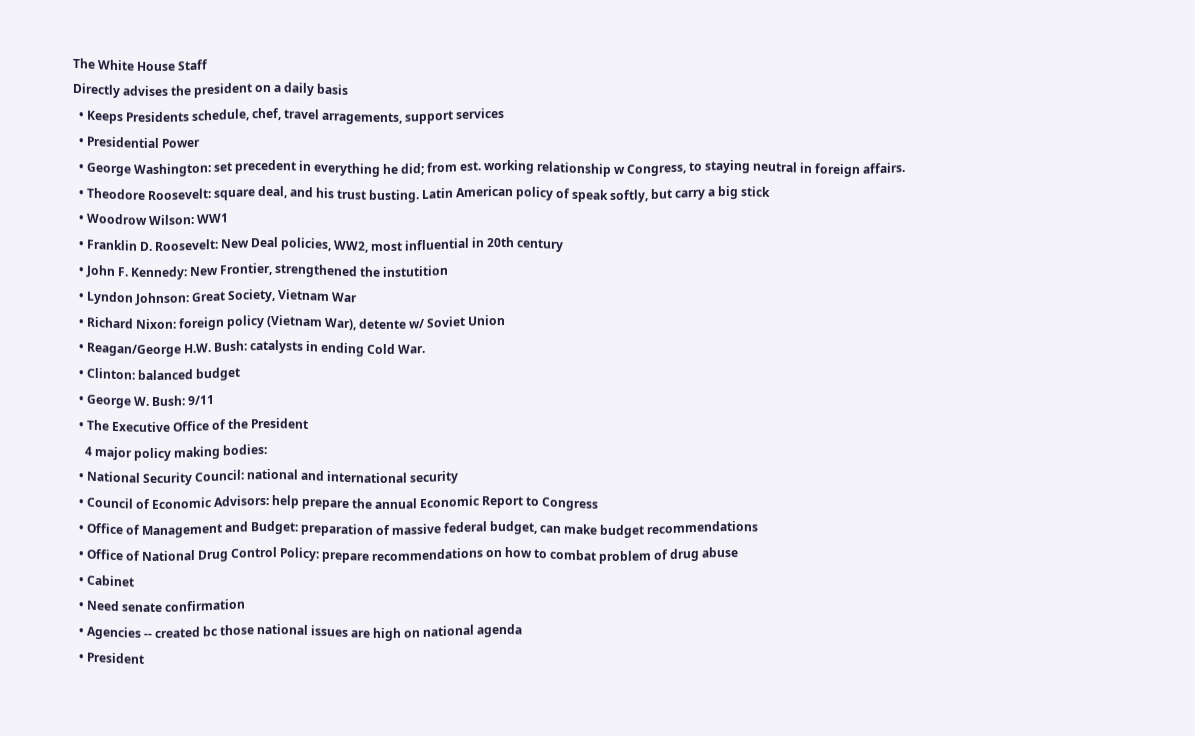The White House Staff
Directly advises the president on a daily basis
  • Keeps Presidents schedule, chef, travel arragements, support services
  • Presidential Power
  • George Washington: set precedent in everything he did; from est. working relationship w Congress, to staying neutral in foreign affairs.
  • Theodore Roosevelt: square deal, and his trust busting. Latin American policy of speak softly, but carry a big stick
  • Woodrow Wilson: WW1
  • Franklin D. Roosevelt: New Deal policies, WW2, most influential in 20th century
  • John F. Kennedy: New Frontier, strengthened the instutition
  • Lyndon Johnson: Great Society, Vietnam War
  • Richard Nixon: foreign policy (Vietnam War), detente w/ Soviet Union
  • Reagan/George H.W. Bush: catalysts in ending Cold War.
  • Clinton: balanced budget
  • George W. Bush: 9/11
  • The Executive Office of the President
    4 major policy making bodies:
  • National Security Council: national and international security
  • Council of Economic Advisors: help prepare the annual Economic Report to Congress
  • Office of Management and Budget: preparation of massive federal budget, can make budget recommendations
  • Office of National Drug Control Policy: prepare recommendations on how to combat problem of drug abuse
  • Cabinet
  • Need senate confirmation
  • Agencies -- created bc those national issues are high on national agenda
  • President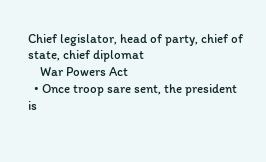Chief legislator, head of party, chief of state, chief diplomat
    War Powers Act
  • Once troop sare sent, the president is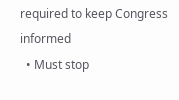required to keep Congress informed
  • Must stop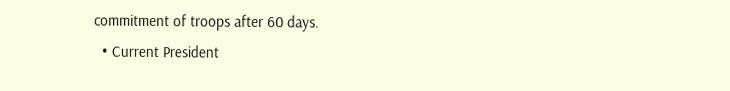commitment of troops after 60 days.
  • Current President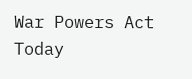War Powers Act Today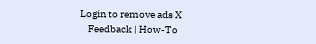Login to remove ads X
    Feedback | How-To